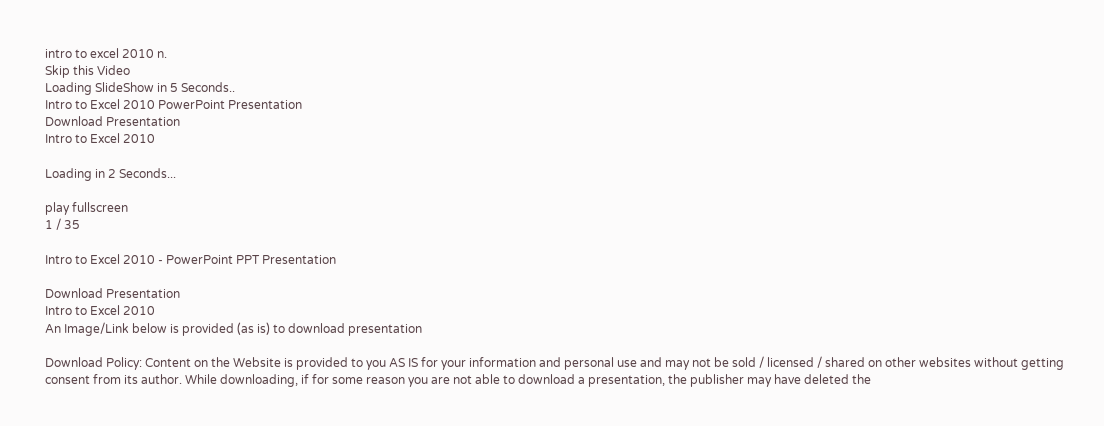intro to excel 2010 n.
Skip this Video
Loading SlideShow in 5 Seconds..
Intro to Excel 2010 PowerPoint Presentation
Download Presentation
Intro to Excel 2010

Loading in 2 Seconds...

play fullscreen
1 / 35

Intro to Excel 2010 - PowerPoint PPT Presentation

Download Presentation
Intro to Excel 2010
An Image/Link below is provided (as is) to download presentation

Download Policy: Content on the Website is provided to you AS IS for your information and personal use and may not be sold / licensed / shared on other websites without getting consent from its author. While downloading, if for some reason you are not able to download a presentation, the publisher may have deleted the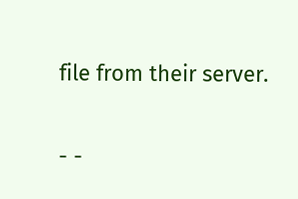file from their server.

- -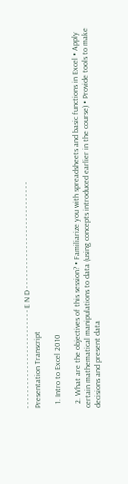- - - - - - - - - - - - - - - - - - - - - - - - - E N D - - - - - - - - - - - - - - - - - - - - - - - - - - -
Presentation Transcript

  1. Intro to Excel 2010

  2. What are the objectives of this session? • Familiarize you with spreadsheets and basic functions in Excel • Apply certain mathematical manipulations to data (using concepts introduced earlier in the course) • Provide tools to make decisions and present data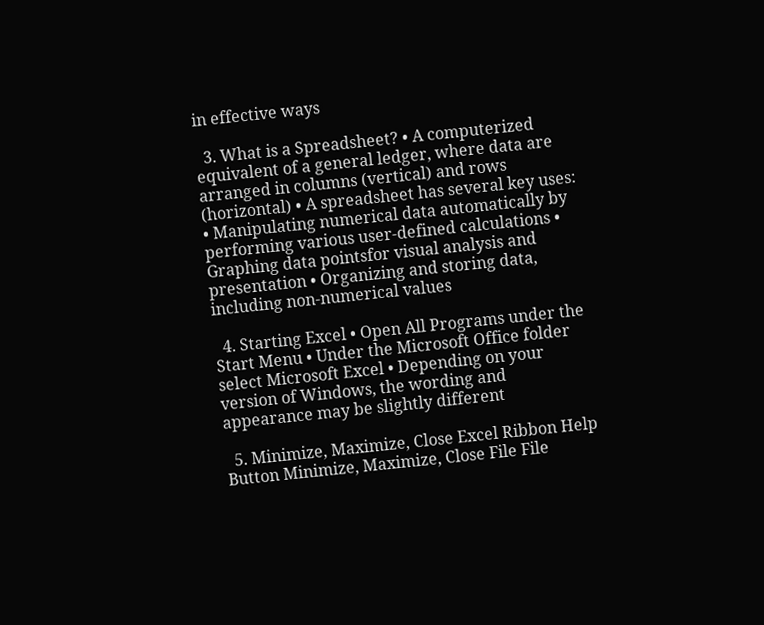in effective ways

  3. What is a Spreadsheet? • A computerized equivalent of a general ledger, where data are arranged in columns (vertical) and rows (horizontal) • A spreadsheet has several key uses: • Manipulating numerical data automatically by performing various user-defined calculations • Graphing data pointsfor visual analysis and presentation • Organizing and storing data, including non-numerical values

  4. Starting Excel • Open All Programs under the Start Menu • Under the Microsoft Office folder select Microsoft Excel • Depending on your version of Windows, the wording and appearance may be slightly different

  5. Minimize, Maximize, Close Excel Ribbon Help Button Minimize, Maximize, Close File File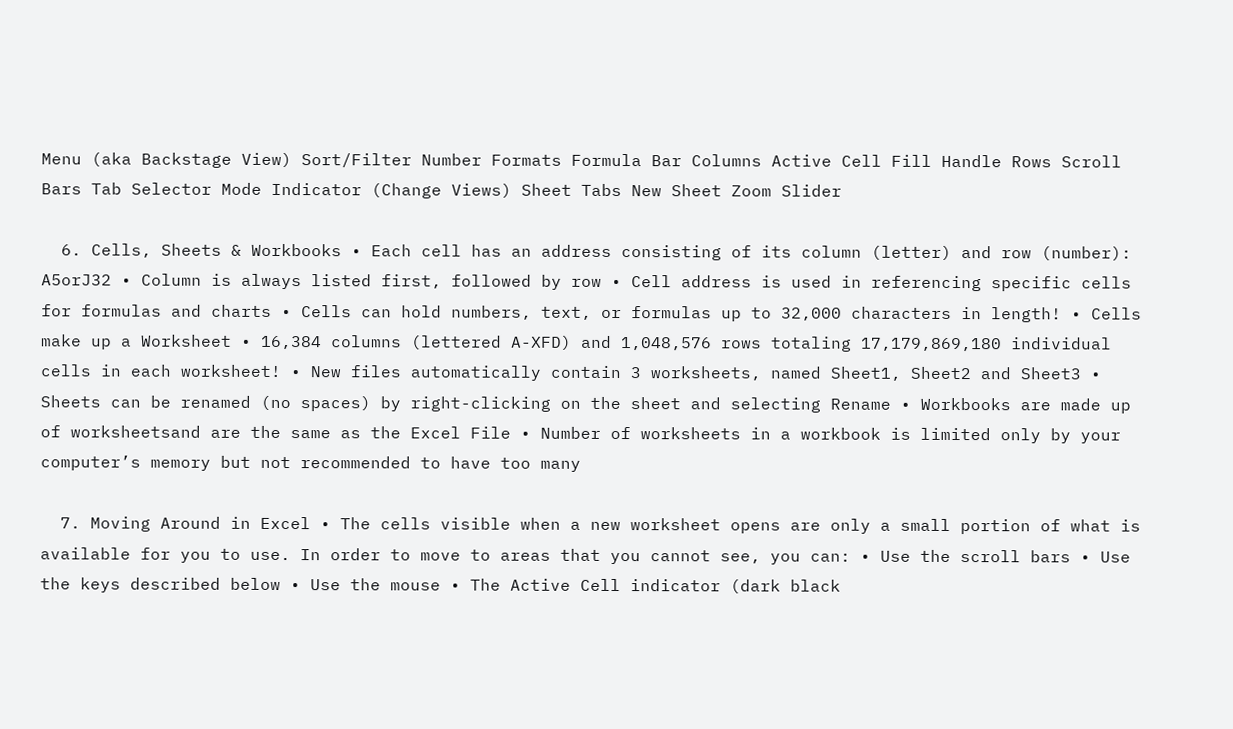Menu (aka Backstage View) Sort/Filter Number Formats Formula Bar Columns Active Cell Fill Handle Rows Scroll Bars Tab Selector Mode Indicator (Change Views) Sheet Tabs New Sheet Zoom Slider

  6. Cells, Sheets & Workbooks • Each cell has an address consisting of its column (letter) and row (number): A5orJ32 • Column is always listed first, followed by row • Cell address is used in referencing specific cells for formulas and charts • Cells can hold numbers, text, or formulas up to 32,000 characters in length! • Cells make up a Worksheet • 16,384 columns (lettered A-XFD) and 1,048,576 rows totaling 17,179,869,180 individual cells in each worksheet! • New files automatically contain 3 worksheets, named Sheet1, Sheet2 and Sheet3 • Sheets can be renamed (no spaces) by right-clicking on the sheet and selecting Rename • Workbooks are made up of worksheetsand are the same as the Excel File • Number of worksheets in a workbook is limited only by your computer’s memory but not recommended to have too many

  7. Moving Around in Excel • The cells visible when a new worksheet opens are only a small portion of what is available for you to use. In order to move to areas that you cannot see, you can: • Use the scroll bars • Use the keys described below • Use the mouse • The Active Cell indicator (dark black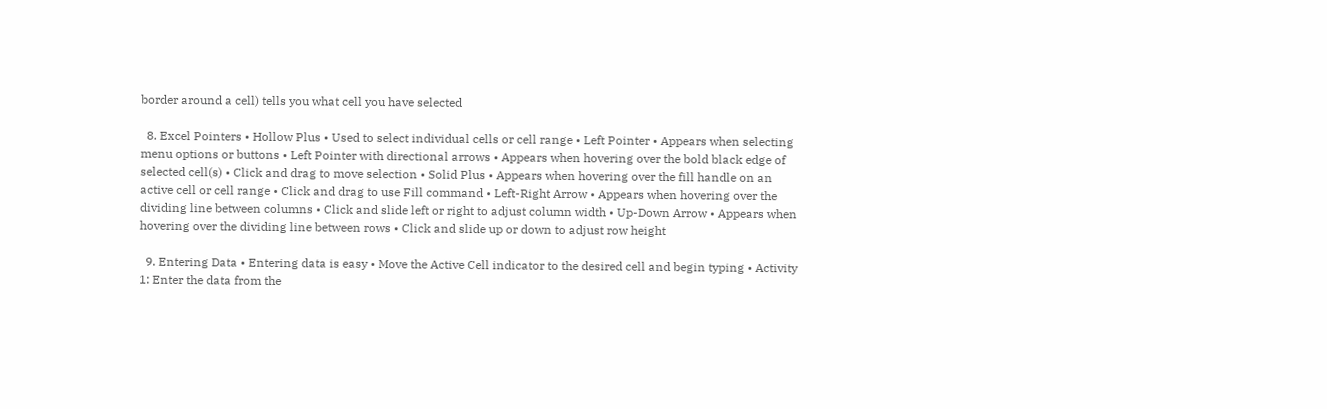border around a cell) tells you what cell you have selected

  8. Excel Pointers • Hollow Plus • Used to select individual cells or cell range • Left Pointer • Appears when selecting menu options or buttons • Left Pointer with directional arrows • Appears when hovering over the bold black edge of selected cell(s) • Click and drag to move selection • Solid Plus • Appears when hovering over the fill handle on an active cell or cell range • Click and drag to use Fill command • Left-Right Arrow • Appears when hovering over the dividing line between columns • Click and slide left or right to adjust column width • Up-Down Arrow • Appears when hovering over the dividing line between rows • Click and slide up or down to adjust row height

  9. Entering Data • Entering data is easy • Move the Active Cell indicator to the desired cell and begin typing • Activity 1: Enter the data from the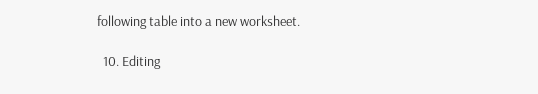following table into a new worksheet.

  10. Editing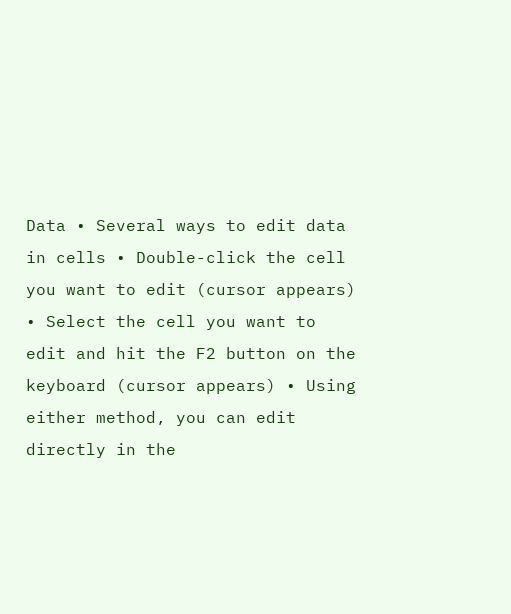Data • Several ways to edit data in cells • Double-click the cell you want to edit (cursor appears) • Select the cell you want to edit and hit the F2 button on the keyboard (cursor appears) • Using either method, you can edit directly in the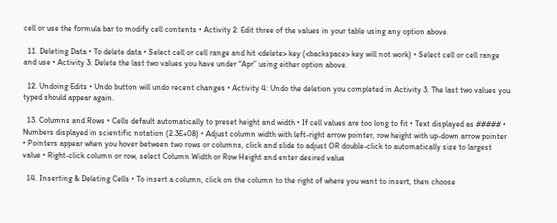cell or use the formula bar to modify cell contents • Activity 2: Edit three of the values in your table using any option above.

  11. Deleting Data • To delete data • Select cell or cell range and hit <delete> key (<backspace> key will not work) • Select cell or cell range and use • Activity 3: Delete the last two values you have under “Apr” using either option above.

  12. Undoing Edits • Undo button will undo recent changes • Activity 4: Undo the deletion you completed in Activity 3. The last two values you typed should appear again.

  13. Columns and Rows • Cells default automatically to preset height and width • If cell values are too long to fit • Text displayed as ##### • Numbers displayed in scientific notation (2.3E+08) • Adjust column width with left-right arrow pointer, row height with up-down arrow pointer • Pointers appear when you hover between two rows or columns, click and slide to adjust OR double-click to automatically size to largest value • Right-click column or row, select Column Width or Row Height and enter desired value

  14. Inserting & Deleting Cells • To insert a column, click on the column to the right of where you want to insert, then choose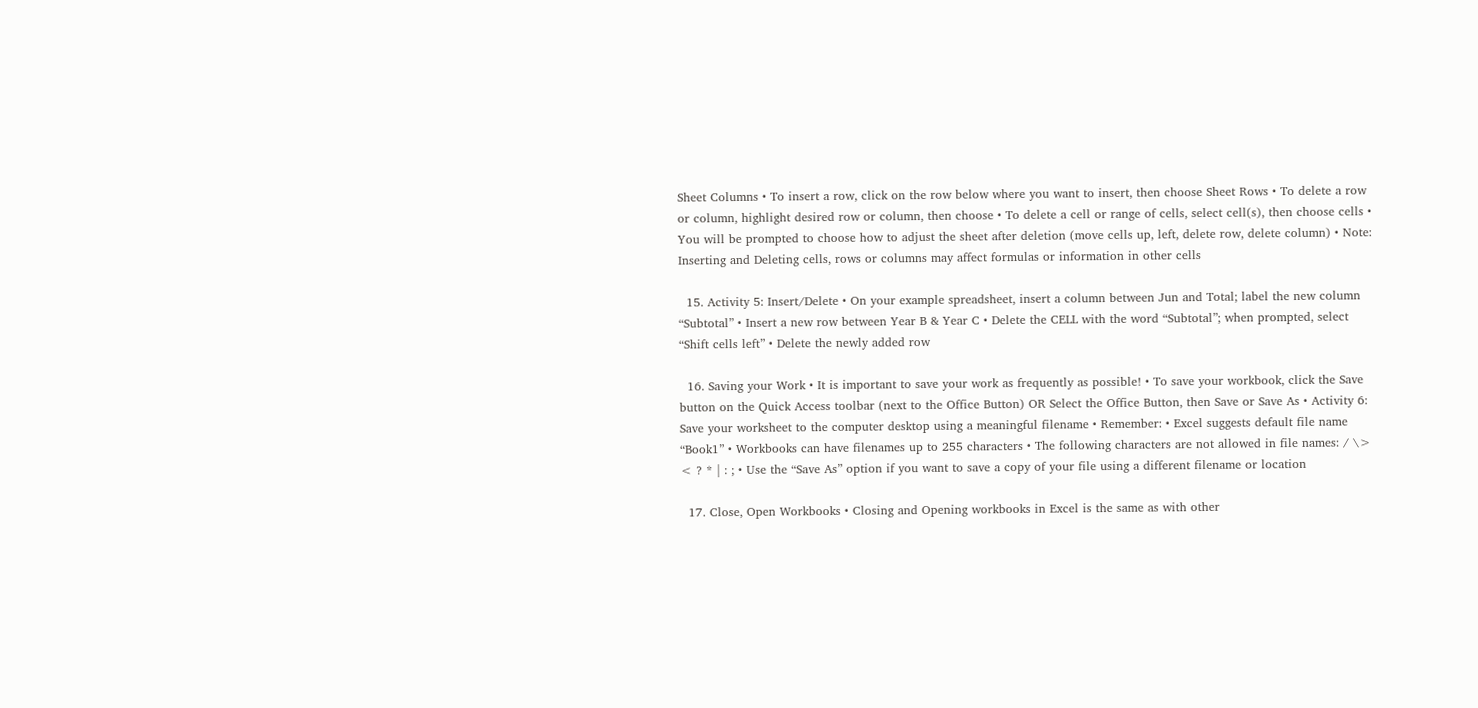Sheet Columns • To insert a row, click on the row below where you want to insert, then choose Sheet Rows • To delete a row or column, highlight desired row or column, then choose • To delete a cell or range of cells, select cell(s), then choose cells • You will be prompted to choose how to adjust the sheet after deletion (move cells up, left, delete row, delete column) • Note: Inserting and Deleting cells, rows or columns may affect formulas or information in other cells

  15. Activity 5: Insert/Delete • On your example spreadsheet, insert a column between Jun and Total; label the new column “Subtotal” • Insert a new row between Year B & Year C • Delete the CELL with the word “Subtotal”; when prompted, select “Shift cells left” • Delete the newly added row

  16. Saving your Work • It is important to save your work as frequently as possible! • To save your workbook, click the Save button on the Quick Access toolbar (next to the Office Button) OR Select the Office Button, then Save or Save As • Activity 6: Save your worksheet to the computer desktop using a meaningful filename • Remember: • Excel suggests default file name “Book1” • Workbooks can have filenames up to 255 characters • The following characters are not allowed in file names: / \> < ? * | : ; • Use the “Save As” option if you want to save a copy of your file using a different filename or location

  17. Close, Open Workbooks • Closing and Opening workbooks in Excel is the same as with other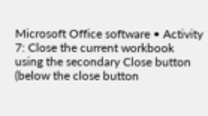Microsoft Office software • Activity 7: Close the current workbook using the secondary Close button (below the close button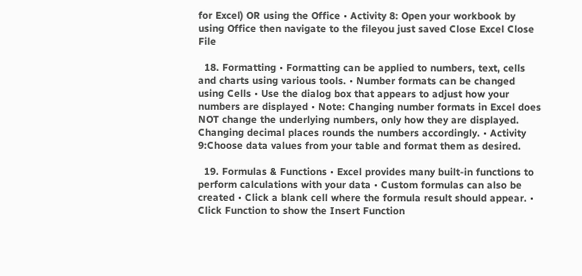for Excel) OR using the Office • Activity 8: Open your workbook by using Office then navigate to the fileyou just saved Close Excel Close File

  18. Formatting • Formatting can be applied to numbers, text, cells and charts using various tools. • Number formats can be changed using Cells • Use the dialog box that appears to adjust how your numbers are displayed • Note: Changing number formats in Excel does NOT change the underlying numbers, only how they are displayed. Changing decimal places rounds the numbers accordingly. • Activity 9:Choose data values from your table and format them as desired.

  19. Formulas & Functions • Excel provides many built-in functions to perform calculations with your data • Custom formulas can also be created • Click a blank cell where the formula result should appear. • Click Function to show the Insert Function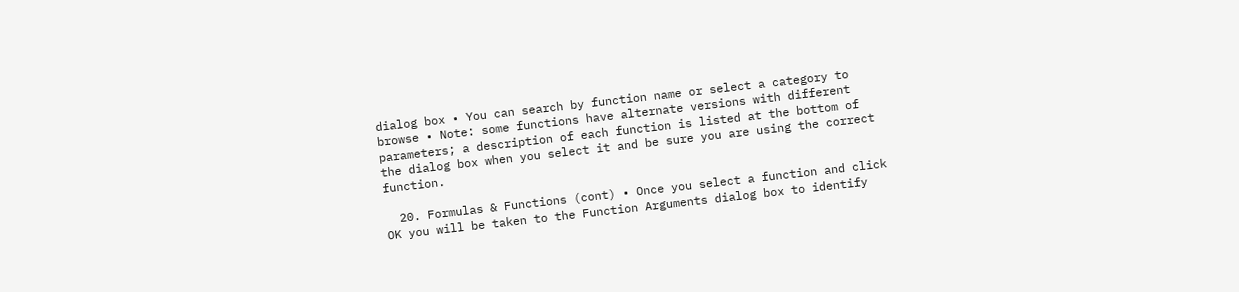dialog box • You can search by function name or select a category to browse • Note: some functions have alternate versions with different parameters; a description of each function is listed at the bottom of the dialog box when you select it and be sure you are using the correct function.

  20. Formulas & Functions (cont) • Once you select a function and click OK you will be taken to the Function Arguments dialog box to identify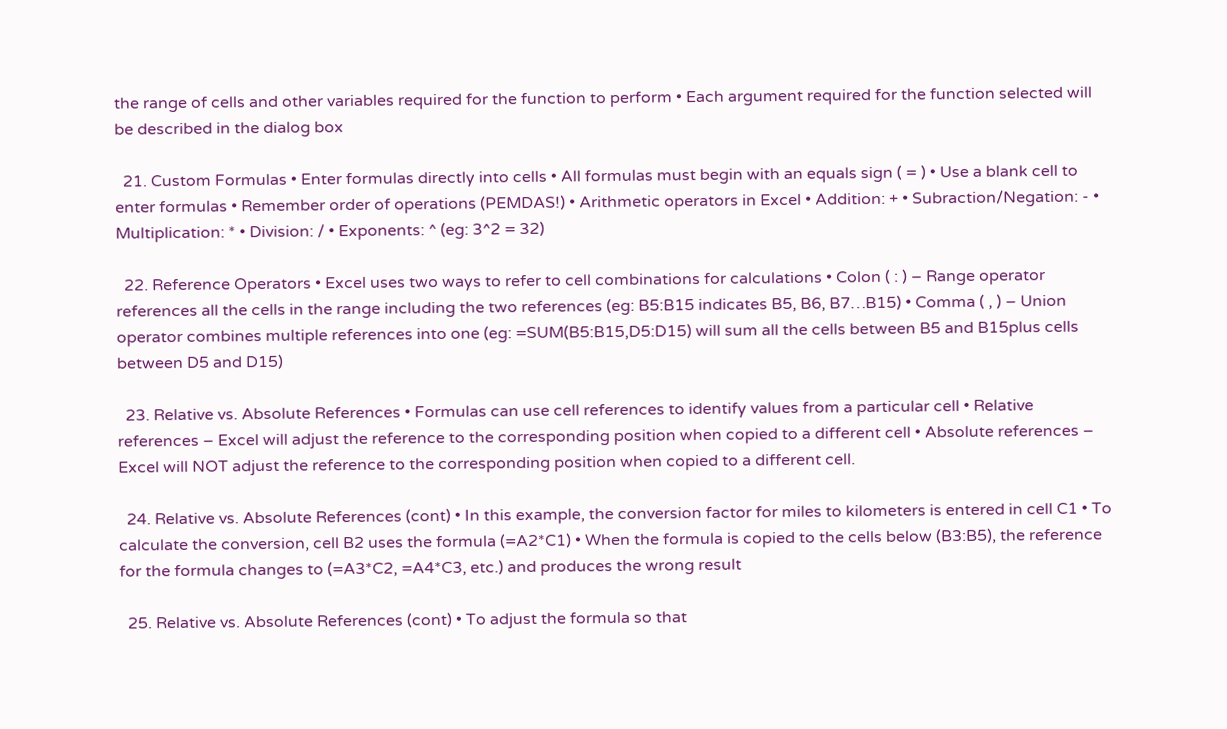the range of cells and other variables required for the function to perform • Each argument required for the function selected will be described in the dialog box

  21. Custom Formulas • Enter formulas directly into cells • All formulas must begin with an equals sign ( = ) • Use a blank cell to enter formulas • Remember order of operations (PEMDAS!) • Arithmetic operators in Excel • Addition: + • Subraction/Negation: - • Multiplication: * • Division: / • Exponents: ^ (eg: 3^2 = 32)

  22. Reference Operators • Excel uses two ways to refer to cell combinations for calculations • Colon ( : ) – Range operator references all the cells in the range including the two references (eg: B5:B15 indicates B5, B6, B7…B15) • Comma ( , ) – Union operator combines multiple references into one (eg: =SUM(B5:B15,D5:D15) will sum all the cells between B5 and B15plus cells between D5 and D15)

  23. Relative vs. Absolute References • Formulas can use cell references to identify values from a particular cell • Relative references – Excel will adjust the reference to the corresponding position when copied to a different cell • Absolute references – Excel will NOT adjust the reference to the corresponding position when copied to a different cell.

  24. Relative vs. Absolute References (cont) • In this example, the conversion factor for miles to kilometers is entered in cell C1 • To calculate the conversion, cell B2 uses the formula (=A2*C1) • When the formula is copied to the cells below (B3:B5), the reference for the formula changes to (=A3*C2, =A4*C3, etc.) and produces the wrong result

  25. Relative vs. Absolute References (cont) • To adjust the formula so that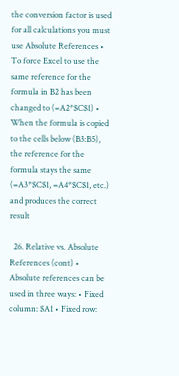the conversion factor is used for all calculations you must use Absolute References • To force Excel to use the same reference for the formula in B2 has been changed to (=A2*$C$1) • When the formula is copied to the cells below (B3:B5), the reference for the formula stays the same (=A3*$C$1, =A4*$C$1, etc.) and produces the correct result

  26. Relative vs. Absolute References (cont) • Absolute references can be used in three ways: • Fixed column: $A1 • Fixed row: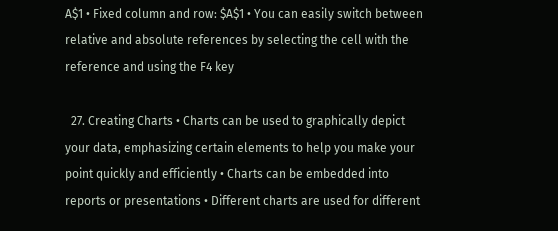A$1 • Fixed column and row: $A$1 • You can easily switch between relative and absolute references by selecting the cell with the reference and using the F4 key

  27. Creating Charts • Charts can be used to graphically depict your data, emphasizing certain elements to help you make your point quickly and efficiently • Charts can be embedded into reports or presentations • Different charts are used for different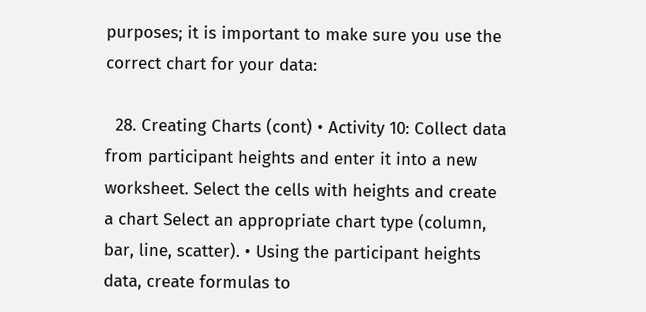purposes; it is important to make sure you use the correct chart for your data:

  28. Creating Charts (cont) • Activity 10: Collect data from participant heights and enter it into a new worksheet. Select the cells with heights and create a chart Select an appropriate chart type (column, bar, line, scatter). • Using the participant heights data, create formulas to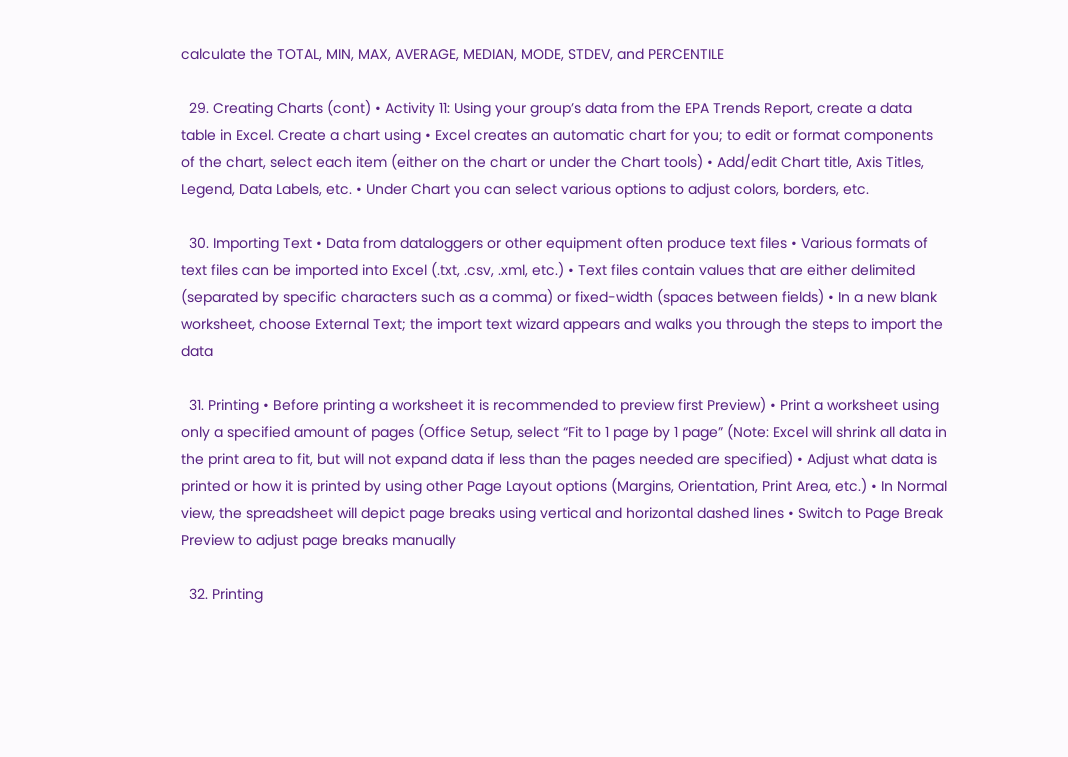calculate the TOTAL, MIN, MAX, AVERAGE, MEDIAN, MODE, STDEV, and PERCENTILE

  29. Creating Charts (cont) • Activity 11: Using your group’s data from the EPA Trends Report, create a data table in Excel. Create a chart using • Excel creates an automatic chart for you; to edit or format components of the chart, select each item (either on the chart or under the Chart tools) • Add/edit Chart title, Axis Titles, Legend, Data Labels, etc. • Under Chart you can select various options to adjust colors, borders, etc.

  30. Importing Text • Data from dataloggers or other equipment often produce text files • Various formats of text files can be imported into Excel (.txt, .csv, .xml, etc.) • Text files contain values that are either delimited (separated by specific characters such as a comma) or fixed-width (spaces between fields) • In a new blank worksheet, choose External Text; the import text wizard appears and walks you through the steps to import the data

  31. Printing • Before printing a worksheet it is recommended to preview first Preview) • Print a worksheet using only a specified amount of pages (Office Setup, select “Fit to 1 page by 1 page” (Note: Excel will shrink all data in the print area to fit, but will not expand data if less than the pages needed are specified) • Adjust what data is printed or how it is printed by using other Page Layout options (Margins, Orientation, Print Area, etc.) • In Normal view, the spreadsheet will depict page breaks using vertical and horizontal dashed lines • Switch to Page Break Preview to adjust page breaks manually

  32. Printing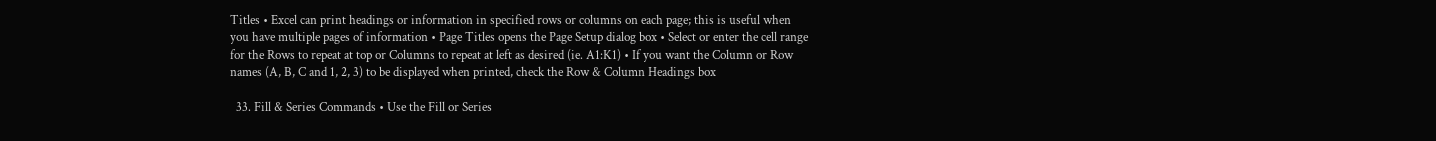Titles • Excel can print headings or information in specified rows or columns on each page; this is useful when you have multiple pages of information • Page Titles opens the Page Setup dialog box • Select or enter the cell range for the Rows to repeat at top or Columns to repeat at left as desired (ie. A1:K1) • If you want the Column or Row names (A, B, C and 1, 2, 3) to be displayed when printed, check the Row & Column Headings box

  33. Fill & Series Commands • Use the Fill or Series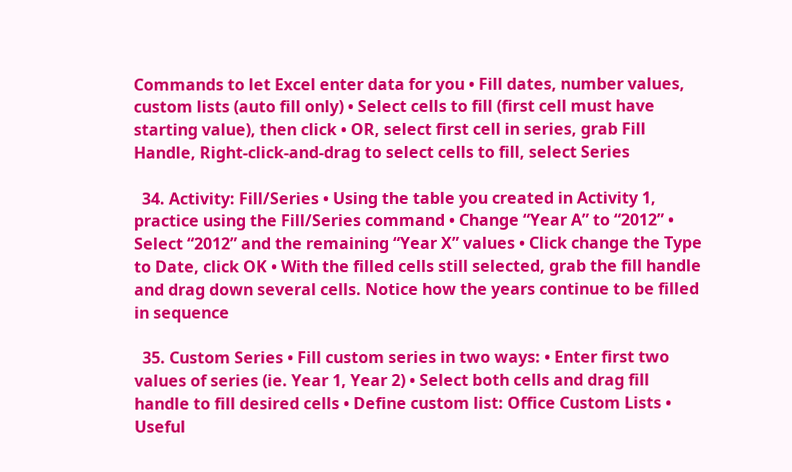Commands to let Excel enter data for you • Fill dates, number values, custom lists (auto fill only) • Select cells to fill (first cell must have starting value), then click • OR, select first cell in series, grab Fill Handle, Right-click-and-drag to select cells to fill, select Series

  34. Activity: Fill/Series • Using the table you created in Activity 1, practice using the Fill/Series command • Change “Year A” to “2012” • Select “2012” and the remaining “Year X” values • Click change the Type to Date, click OK • With the filled cells still selected, grab the fill handle and drag down several cells. Notice how the years continue to be filled in sequence

  35. Custom Series • Fill custom series in two ways: • Enter first two values of series (ie. Year 1, Year 2) • Select both cells and drag fill handle to fill desired cells • Define custom list: Office Custom Lists • Useful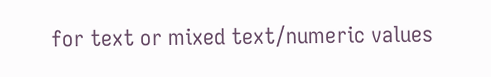for text or mixed text/numeric values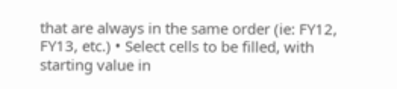that are always in the same order (ie: FY12, FY13, etc.) • Select cells to be filled, with starting value in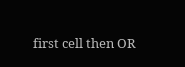first cell then OR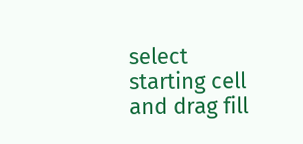select starting cell and drag fill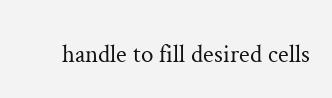handle to fill desired cells